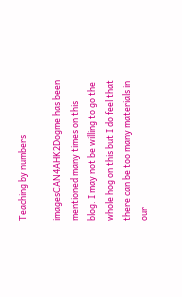Teaching by numbers

imagesCAN4AHK2Dogme has been mentioned many times on this blog. I may not be willing to go the whole hog on this but I do feel that there can be too many materials in our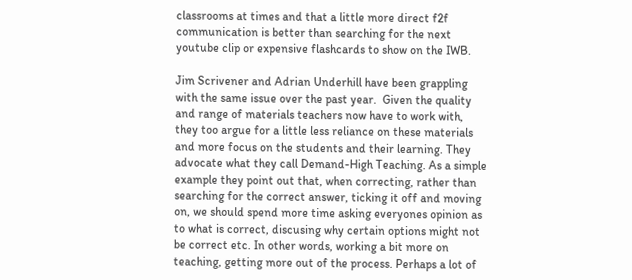classrooms at times and that a little more direct f2f communication is better than searching for the next youtube clip or expensive flashcards to show on the IWB.

Jim Scrivener and Adrian Underhill have been grappling with the same issue over the past year.  Given the quality and range of materials teachers now have to work with, they too argue for a little less reliance on these materials and more focus on the students and their learning. They advocate what they call Demand-High Teaching. As a simple example they point out that, when correcting, rather than searching for the correct answer, ticking it off and moving on, we should spend more time asking everyones opinion as to what is correct, discusing why certain options might not be correct etc. In other words, working a bit more on teaching, getting more out of the process. Perhaps a lot of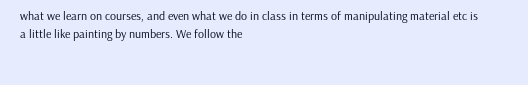what we learn on courses, and even what we do in class in terms of manipulating material etc is a little like painting by numbers. We follow the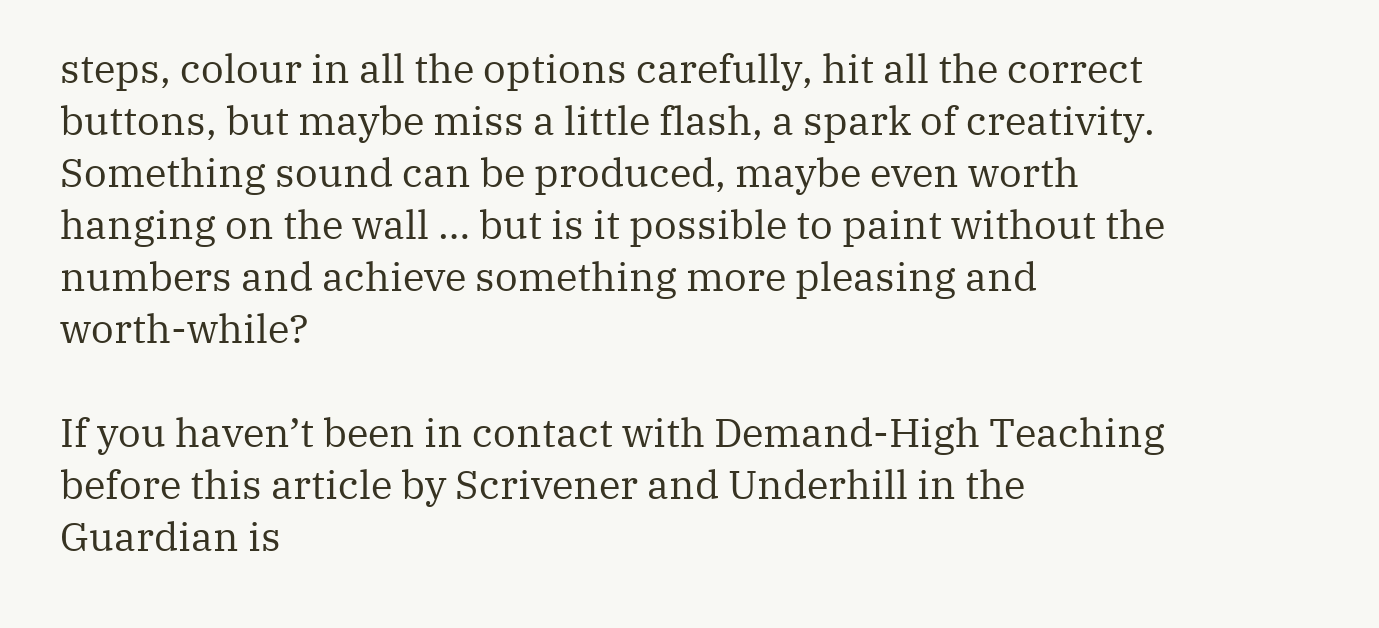steps, colour in all the options carefully, hit all the correct buttons, but maybe miss a little flash, a spark of creativity. Something sound can be produced, maybe even worth hanging on the wall … but is it possible to paint without the numbers and achieve something more pleasing and worth-while?

If you haven’t been in contact with Demand-High Teaching before this article by Scrivener and Underhill in the Guardian is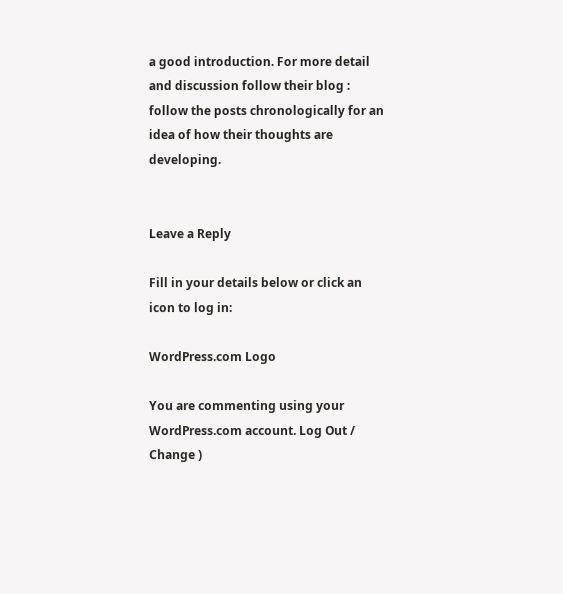a good introduction. For more detail and discussion follow their blog : follow the posts chronologically for an idea of how their thoughts are developing.


Leave a Reply

Fill in your details below or click an icon to log in:

WordPress.com Logo

You are commenting using your WordPress.com account. Log Out /  Change )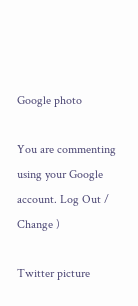Google photo

You are commenting using your Google account. Log Out /  Change )

Twitter picture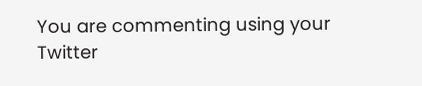You are commenting using your Twitter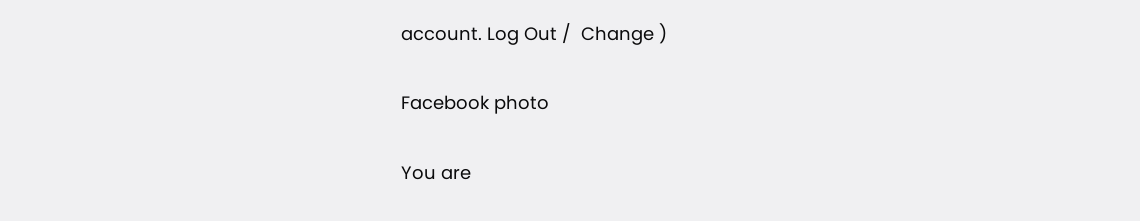account. Log Out /  Change )

Facebook photo

You are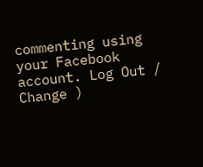commenting using your Facebook account. Log Out /  Change )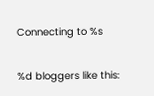Connecting to %s

%d bloggers like this: